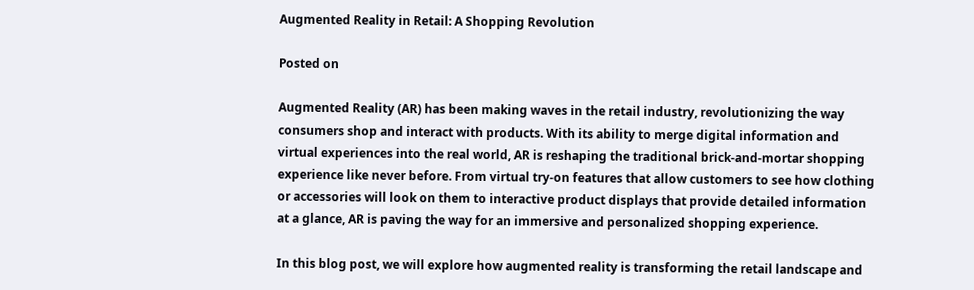Augmented Reality in Retail: A Shopping Revolution

Posted on

Augmented Reality (AR) has been making waves in the retail industry, revolutionizing the way consumers shop and interact with products. With its ability to merge digital information and virtual experiences into the real world, AR is reshaping the traditional brick-and-mortar shopping experience like never before. From virtual try-on features that allow customers to see how clothing or accessories will look on them to interactive product displays that provide detailed information at a glance, AR is paving the way for an immersive and personalized shopping experience.

In this blog post, we will explore how augmented reality is transforming the retail landscape and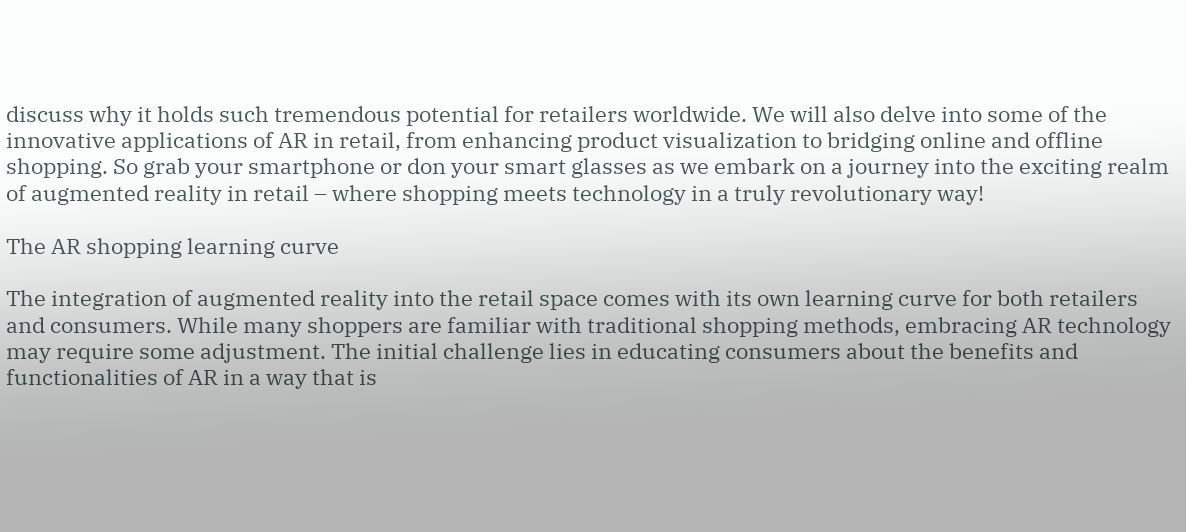discuss why it holds such tremendous potential for retailers worldwide. We will also delve into some of the innovative applications of AR in retail, from enhancing product visualization to bridging online and offline shopping. So grab your smartphone or don your smart glasses as we embark on a journey into the exciting realm of augmented reality in retail – where shopping meets technology in a truly revolutionary way!

The AR shopping learning curve

The integration of augmented reality into the retail space comes with its own learning curve for both retailers and consumers. While many shoppers are familiar with traditional shopping methods, embracing AR technology may require some adjustment. The initial challenge lies in educating consumers about the benefits and functionalities of AR in a way that is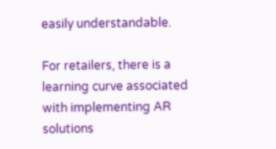easily understandable.

For retailers, there is a learning curve associated with implementing AR solutions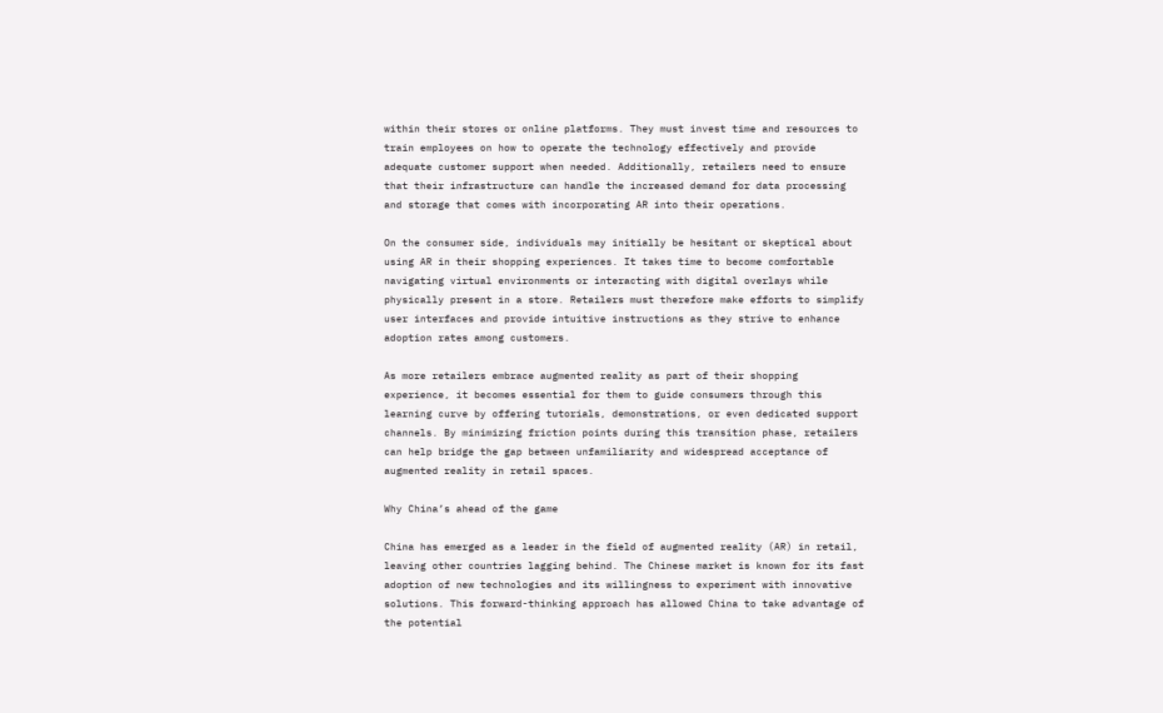within their stores or online platforms. They must invest time and resources to train employees on how to operate the technology effectively and provide adequate customer support when needed. Additionally, retailers need to ensure that their infrastructure can handle the increased demand for data processing and storage that comes with incorporating AR into their operations.

On the consumer side, individuals may initially be hesitant or skeptical about using AR in their shopping experiences. It takes time to become comfortable navigating virtual environments or interacting with digital overlays while physically present in a store. Retailers must therefore make efforts to simplify user interfaces and provide intuitive instructions as they strive to enhance adoption rates among customers.

As more retailers embrace augmented reality as part of their shopping experience, it becomes essential for them to guide consumers through this learning curve by offering tutorials, demonstrations, or even dedicated support channels. By minimizing friction points during this transition phase, retailers can help bridge the gap between unfamiliarity and widespread acceptance of augmented reality in retail spaces.

Why China’s ahead of the game

China has emerged as a leader in the field of augmented reality (AR) in retail, leaving other countries lagging behind. The Chinese market is known for its fast adoption of new technologies and its willingness to experiment with innovative solutions. This forward-thinking approach has allowed China to take advantage of the potential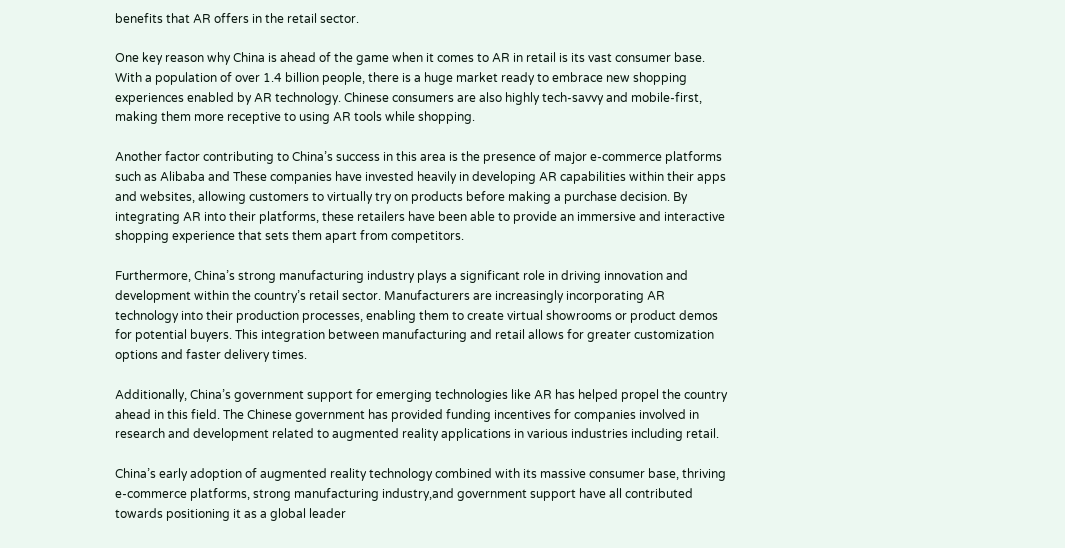benefits that AR offers in the retail sector.

One key reason why China is ahead of the game when it comes to AR in retail is its vast consumer base. With a population of over 1.4 billion people, there is a huge market ready to embrace new shopping experiences enabled by AR technology. Chinese consumers are also highly tech-savvy and mobile-first, making them more receptive to using AR tools while shopping.

Another factor contributing to China’s success in this area is the presence of major e-commerce platforms such as Alibaba and These companies have invested heavily in developing AR capabilities within their apps and websites, allowing customers to virtually try on products before making a purchase decision. By integrating AR into their platforms, these retailers have been able to provide an immersive and interactive shopping experience that sets them apart from competitors.

Furthermore, China’s strong manufacturing industry plays a significant role in driving innovation and development within the country’s retail sector. Manufacturers are increasingly incorporating AR technology into their production processes, enabling them to create virtual showrooms or product demos for potential buyers. This integration between manufacturing and retail allows for greater customization options and faster delivery times.

Additionally, China’s government support for emerging technologies like AR has helped propel the country ahead in this field. The Chinese government has provided funding incentives for companies involved in research and development related to augmented reality applications in various industries including retail.

China’s early adoption of augmented reality technology combined with its massive consumer base, thriving e-commerce platforms, strong manufacturing industry,and government support have all contributed towards positioning it as a global leader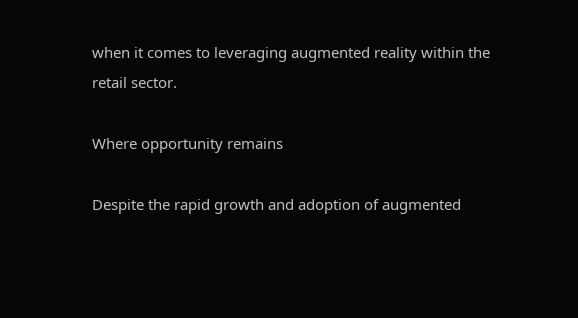when it comes to leveraging augmented reality within the retail sector.

Where opportunity remains

Despite the rapid growth and adoption of augmented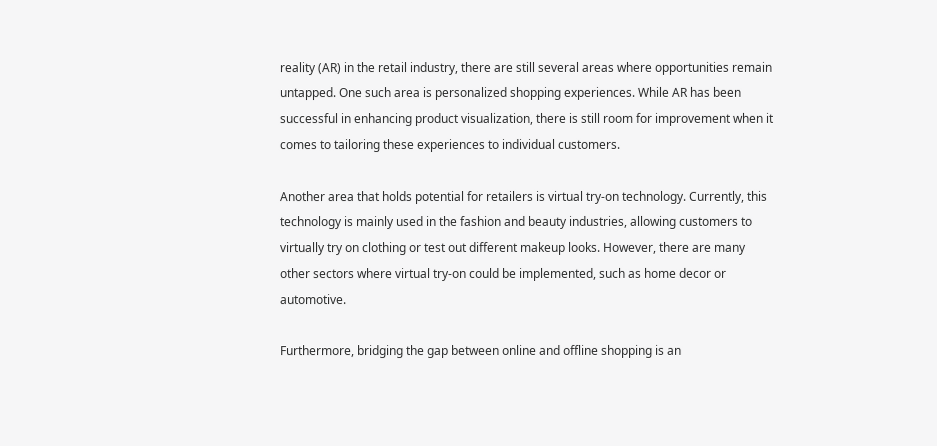reality (AR) in the retail industry, there are still several areas where opportunities remain untapped. One such area is personalized shopping experiences. While AR has been successful in enhancing product visualization, there is still room for improvement when it comes to tailoring these experiences to individual customers.

Another area that holds potential for retailers is virtual try-on technology. Currently, this technology is mainly used in the fashion and beauty industries, allowing customers to virtually try on clothing or test out different makeup looks. However, there are many other sectors where virtual try-on could be implemented, such as home decor or automotive.

Furthermore, bridging the gap between online and offline shopping is an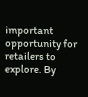important opportunity for retailers to explore. By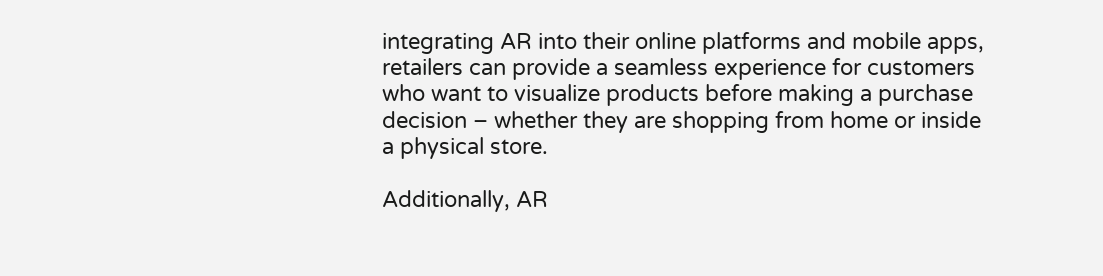integrating AR into their online platforms and mobile apps, retailers can provide a seamless experience for customers who want to visualize products before making a purchase decision – whether they are shopping from home or inside a physical store.

Additionally, AR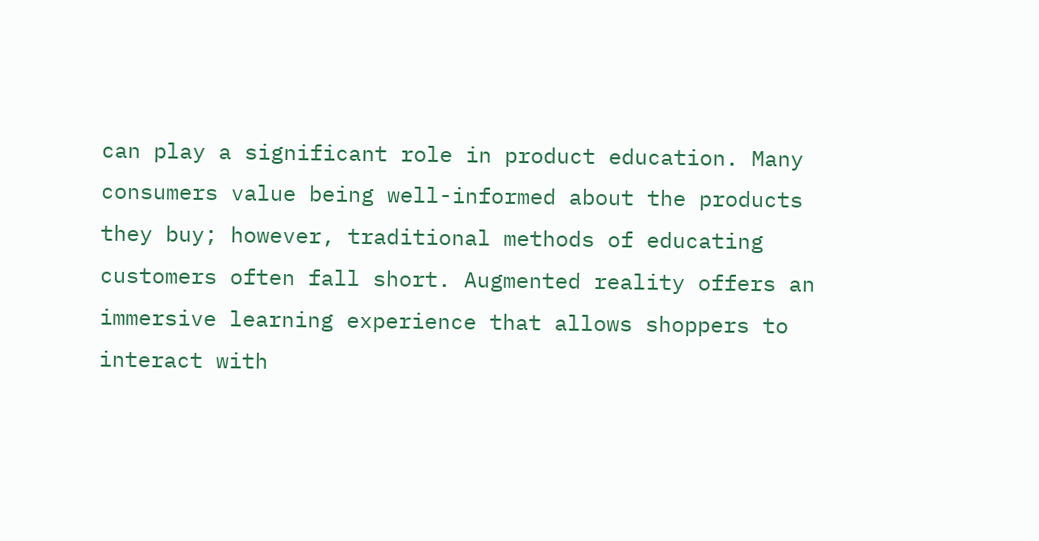can play a significant role in product education. Many consumers value being well-informed about the products they buy; however, traditional methods of educating customers often fall short. Augmented reality offers an immersive learning experience that allows shoppers to interact with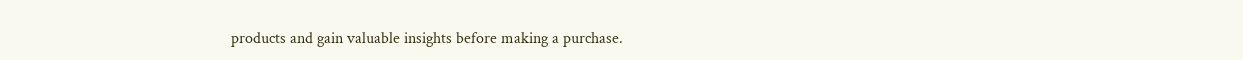products and gain valuable insights before making a purchase.